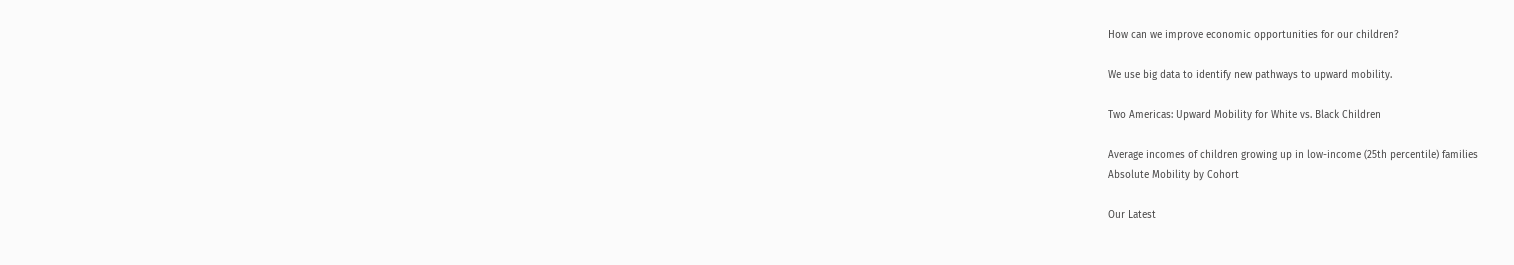How can we improve economic opportunities for our children?

We use big data to identify new pathways to upward mobility.

Two Americas: Upward Mobility for White vs. Black Children

Average incomes of children growing up in low-income (25th percentile) families
Absolute Mobility by Cohort

Our Latest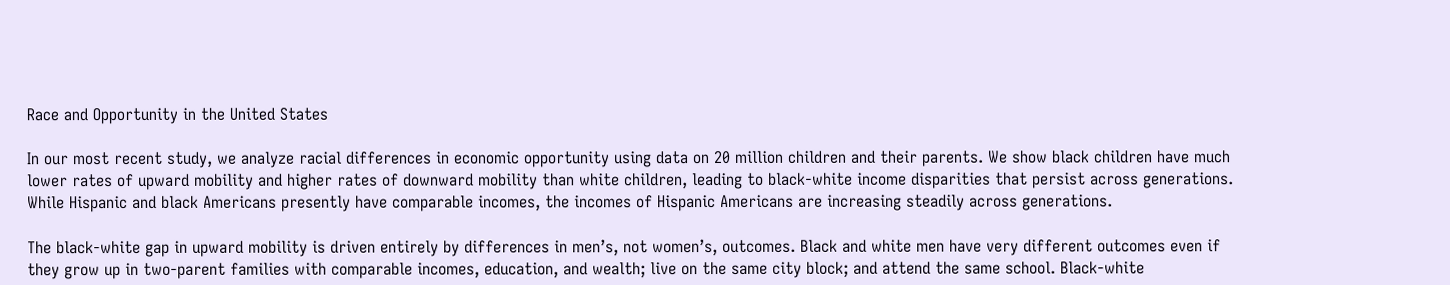Race and Opportunity in the United States

In our most recent study, we analyze racial differences in economic opportunity using data on 20 million children and their parents. We show black children have much lower rates of upward mobility and higher rates of downward mobility than white children, leading to black-white income disparities that persist across generations. While Hispanic and black Americans presently have comparable incomes, the incomes of Hispanic Americans are increasing steadily across generations.

The black-white gap in upward mobility is driven entirely by differences in men’s, not women’s, outcomes. Black and white men have very different outcomes even if they grow up in two-parent families with comparable incomes, education, and wealth; live on the same city block; and attend the same school. Black-white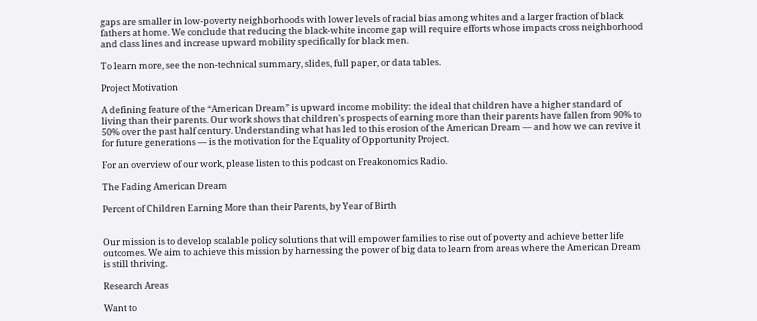gaps are smaller in low-poverty neighborhoods with lower levels of racial bias among whites and a larger fraction of black fathers at home. We conclude that reducing the black-white income gap will require efforts whose impacts cross neighborhood and class lines and increase upward mobility specifically for black men.

To learn more, see the non-technical summary, slides, full paper, or data tables.

Project Motivation

A defining feature of the “American Dream” is upward income mobility: the ideal that children have a higher standard of living than their parents. Our work shows that children's prospects of earning more than their parents have fallen from 90% to 50% over the past half century. Understanding what has led to this erosion of the American Dream — and how we can revive it for future generations — is the motivation for the Equality of Opportunity Project.

For an overview of our work, please listen to this podcast on Freakonomics Radio.

The Fading American Dream

Percent of Children Earning More than their Parents, by Year of Birth


Our mission is to develop scalable policy solutions that will empower families to rise out of poverty and achieve better life outcomes. We aim to achieve this mission by harnessing the power of big data to learn from areas where the American Dream is still thriving.

Research Areas

Want to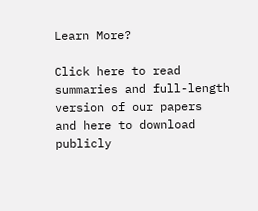Learn More?

Click here to read summaries and full-length version of our papers
and here to download publicly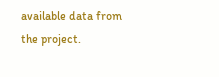available data from the project.